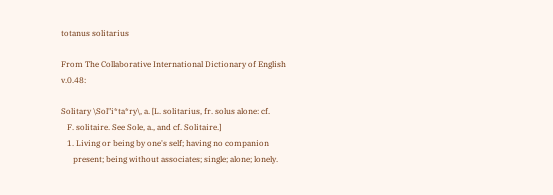totanus solitarius

From The Collaborative International Dictionary of English v.0.48:

Solitary \Sol"i*ta*ry\, a. [L. solitarius, fr. solus alone: cf.
   F. solitaire. See Sole, a., and cf. Solitaire.]
   1. Living or being by one's self; having no companion
      present; being without associates; single; alone; lonely.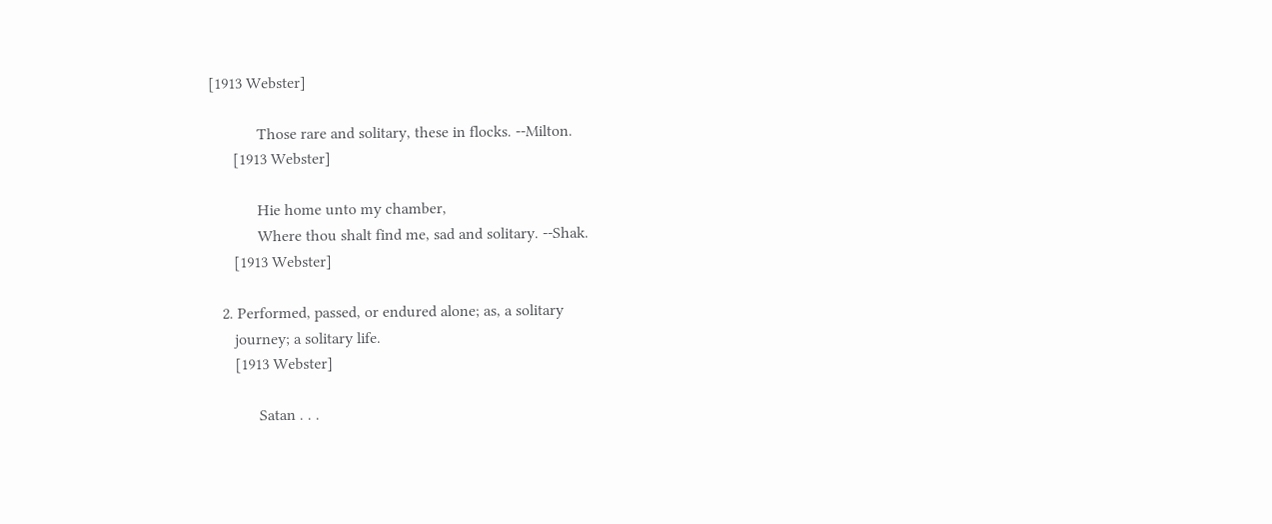[1913 Webster]

            Those rare and solitary, these in flocks. --Milton.
      [1913 Webster]

            Hie home unto my chamber,
            Where thou shalt find me, sad and solitary. --Shak.
      [1913 Webster]

   2. Performed, passed, or endured alone; as, a solitary
      journey; a solitary life.
      [1913 Webster]

            Satan . . .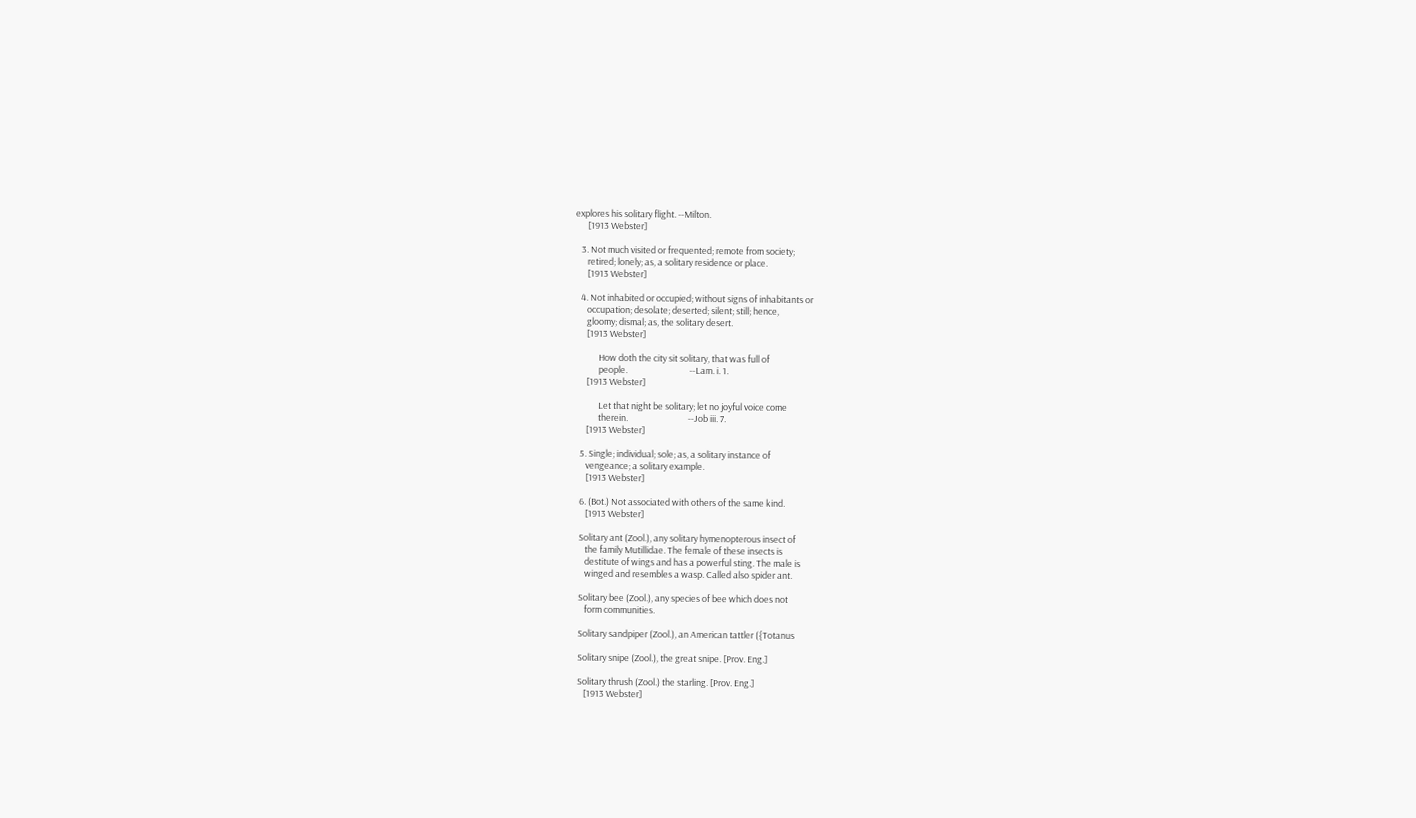explores his solitary flight. --Milton.
      [1913 Webster]

   3. Not much visited or frequented; remote from society;
      retired; lonely; as, a solitary residence or place.
      [1913 Webster]

   4. Not inhabited or occupied; without signs of inhabitants or
      occupation; desolate; deserted; silent; still; hence,
      gloomy; dismal; as, the solitary desert.
      [1913 Webster]

            How doth the city sit solitary, that was full of
            people.                               --Lam. i. 1.
      [1913 Webster]

            Let that night be solitary; let no joyful voice come
            therein.                              --Job iii. 7.
      [1913 Webster]

   5. Single; individual; sole; as, a solitary instance of
      vengeance; a solitary example.
      [1913 Webster]

   6. (Bot.) Not associated with others of the same kind.
      [1913 Webster]

   Solitary ant (Zool.), any solitary hymenopterous insect of
      the family Mutillidae. The female of these insects is
      destitute of wings and has a powerful sting. The male is
      winged and resembles a wasp. Called also spider ant.

   Solitary bee (Zool.), any species of bee which does not
      form communities.

   Solitary sandpiper (Zool.), an American tattler ({Totanus

   Solitary snipe (Zool.), the great snipe. [Prov. Eng.]

   Solitary thrush (Zool.) the starling. [Prov. Eng.]
      [1913 Webster]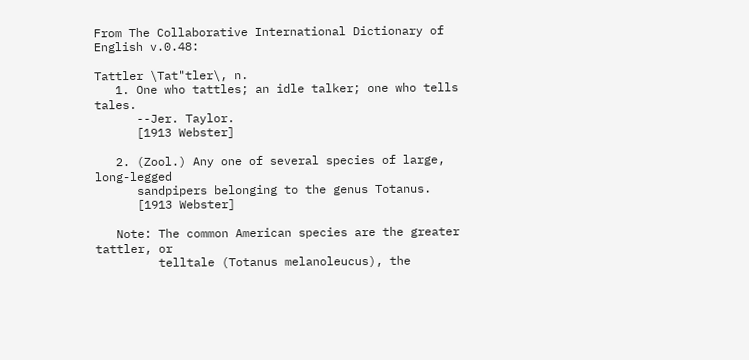From The Collaborative International Dictionary of English v.0.48:

Tattler \Tat"tler\, n.
   1. One who tattles; an idle talker; one who tells tales.
      --Jer. Taylor.
      [1913 Webster]

   2. (Zool.) Any one of several species of large, long-legged
      sandpipers belonging to the genus Totanus.
      [1913 Webster]

   Note: The common American species are the greater tattler, or
         telltale (Totanus melanoleucus), the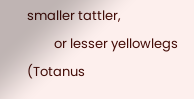smaller tattler,
         or lesser yellowlegs (Totanus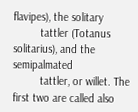flavipes), the solitary
         tattler (Totanus solitarius), and the semipalmated
         tattler, or willet. The first two are called also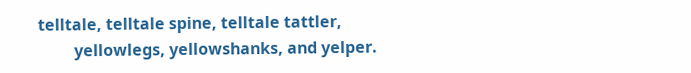telltale, telltale spine, telltale tattler,
         yellowlegs, yellowshanks, and yelper.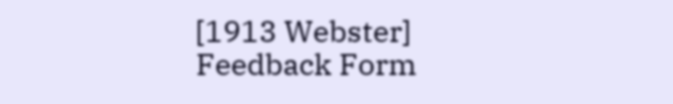[1913 Webster]
Feedback Form